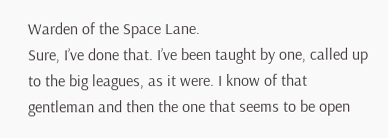Warden of the Space Lane.
Sure, I’ve done that. I’ve been taught by one, called up to the big leagues, as it were. I know of that gentleman and then the one that seems to be open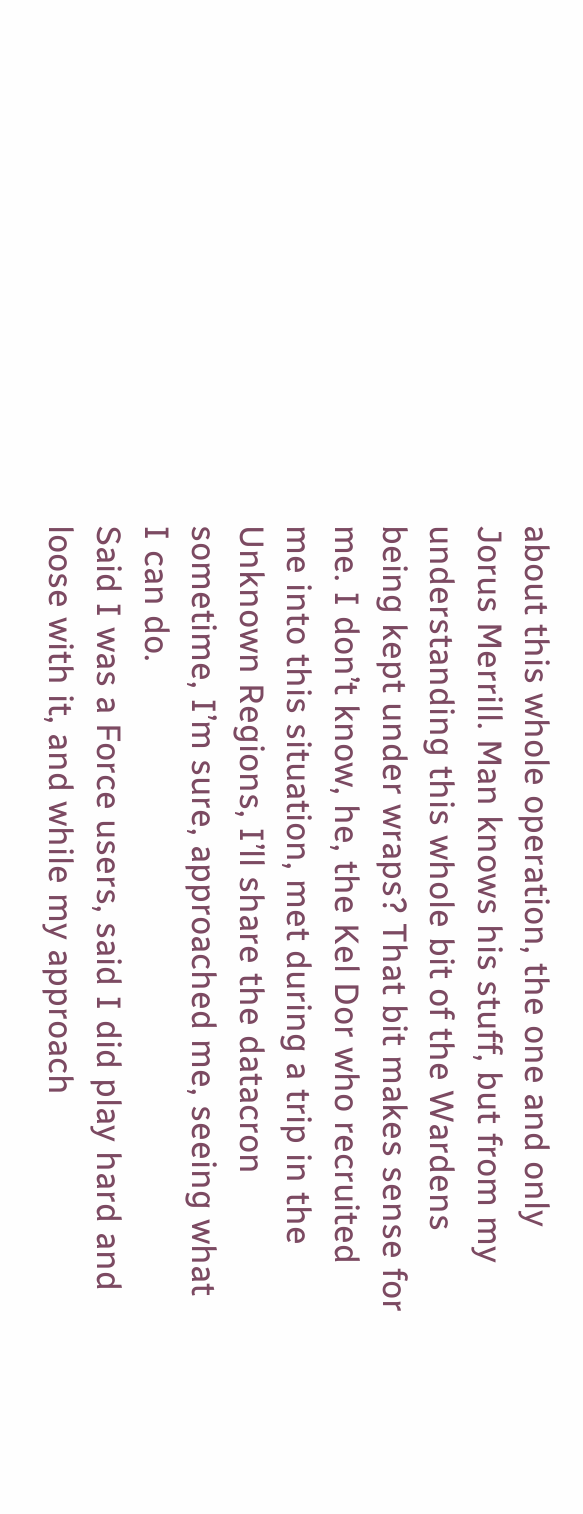about this whole operation, the one and only Jorus Merrill. Man knows his stuff, but from my understanding this whole bit of the Wardens being kept under wraps? That bit makes sense for me. I don’t know, he, the Kel Dor who recruited me into this situation, met during a trip in the Unknown Regions, I’ll share the datacron sometime, I’m sure, approached me, seeing what I can do.
Said I was a Force users, said I did play hard and loose with it, and while my approach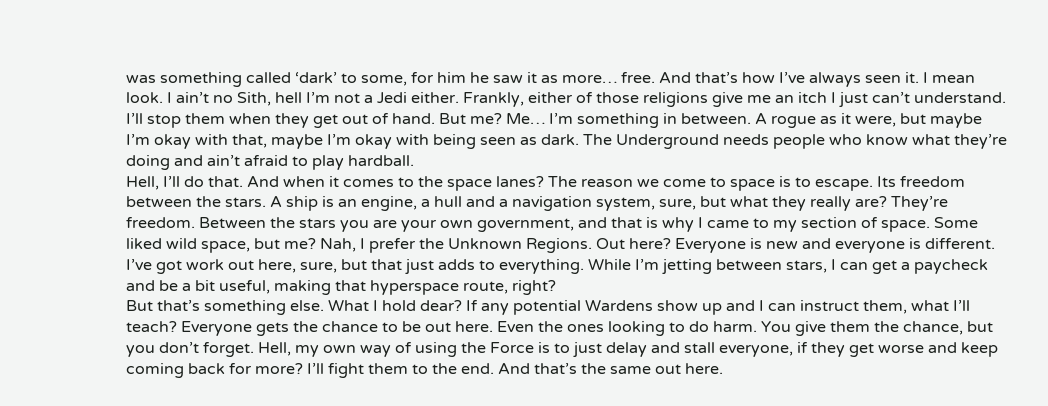was something called ‘dark’ to some, for him he saw it as more… free. And that’s how I’ve always seen it. I mean look. I ain’t no Sith, hell I’m not a Jedi either. Frankly, either of those religions give me an itch I just can’t understand. I’ll stop them when they get out of hand. But me? Me… I’m something in between. A rogue as it were, but maybe I’m okay with that, maybe I’m okay with being seen as dark. The Underground needs people who know what they’re doing and ain’t afraid to play hardball.
Hell, I’ll do that. And when it comes to the space lanes? The reason we come to space is to escape. Its freedom between the stars. A ship is an engine, a hull and a navigation system, sure, but what they really are? They’re freedom. Between the stars you are your own government, and that is why I came to my section of space. Some liked wild space, but me? Nah, I prefer the Unknown Regions. Out here? Everyone is new and everyone is different. I’ve got work out here, sure, but that just adds to everything. While I’m jetting between stars, I can get a paycheck and be a bit useful, making that hyperspace route, right?
But that’s something else. What I hold dear? If any potential Wardens show up and I can instruct them, what I’ll teach? Everyone gets the chance to be out here. Even the ones looking to do harm. You give them the chance, but you don’t forget. Hell, my own way of using the Force is to just delay and stall everyone, if they get worse and keep coming back for more? I’ll fight them to the end. And that’s the same out here.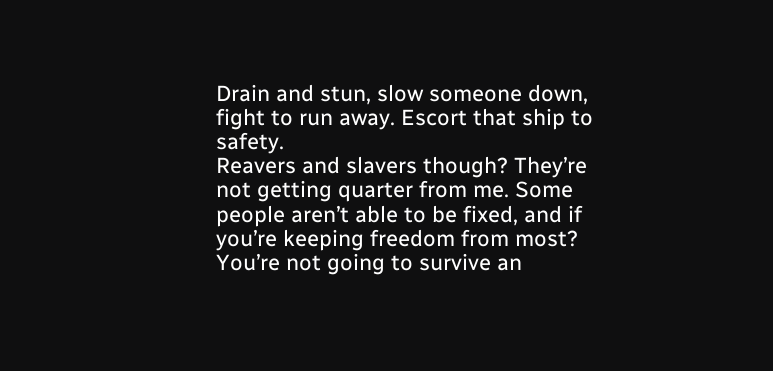Drain and stun, slow someone down, fight to run away. Escort that ship to safety.
Reavers and slavers though? They’re not getting quarter from me. Some people aren’t able to be fixed, and if you’re keeping freedom from most? You’re not going to survive an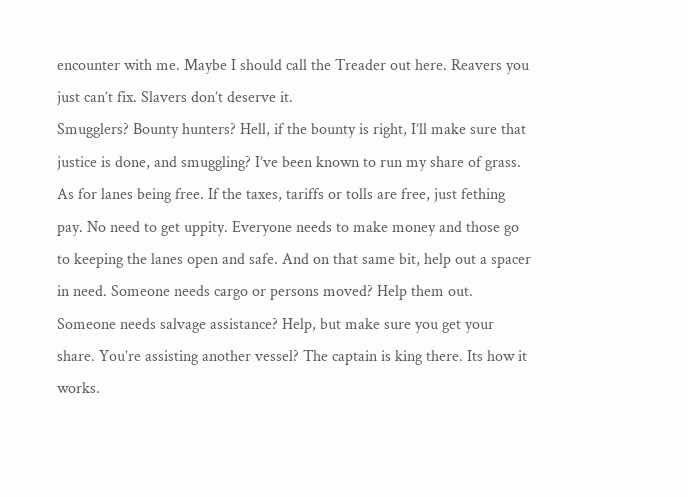encounter with me. Maybe I should call the Treader out here. Reavers you just can’t fix. Slavers don’t deserve it.
Smugglers? Bounty hunters? Hell, if the bounty is right, I’ll make sure that justice is done, and smuggling? I’ve been known to run my share of grass.
As for lanes being free. If the taxes, tariffs or tolls are free, just fething pay. No need to get uppity. Everyone needs to make money and those go to keeping the lanes open and safe. And on that same bit, help out a spacer in need. Someone needs cargo or persons moved? Help them out. Someone needs salvage assistance? Help, but make sure you get your share. You’re assisting another vessel? The captain is king there. Its how it works.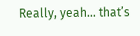Really, yeah… that’s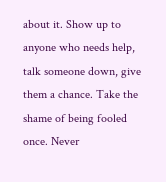about it. Show up to anyone who needs help, talk someone down, give them a chance. Take the shame of being fooled once. Never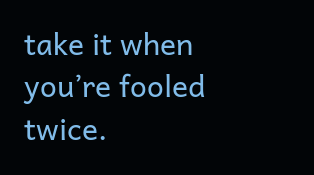take it when you’re fooled twice.